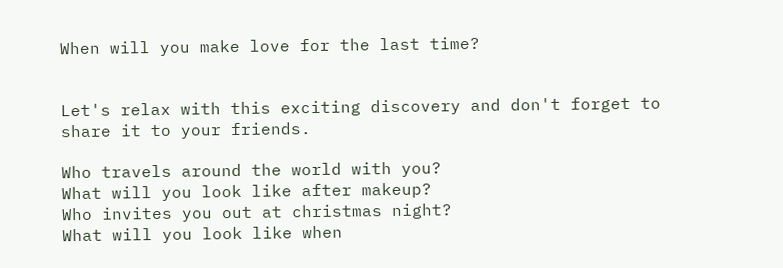When will you make love for the last time?


Let's relax with this exciting discovery and don't forget to share it to your friends.

Who travels around the world with you?
What will you look like after makeup?
Who invites you out at christmas night?
What will you look like when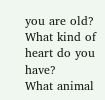you are old?
What kind of heart do you have?
What animal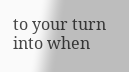to your turn into when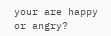your are happy or angry?